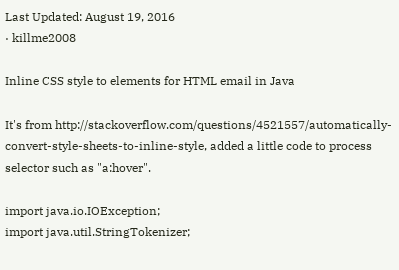Last Updated: August 19, 2016
· killme2008

Inline CSS style to elements for HTML email in Java

It's from http://stackoverflow.com/questions/4521557/automatically-convert-style-sheets-to-inline-style, added a little code to process selector such as "a:hover".

import java.io.IOException;
import java.util.StringTokenizer;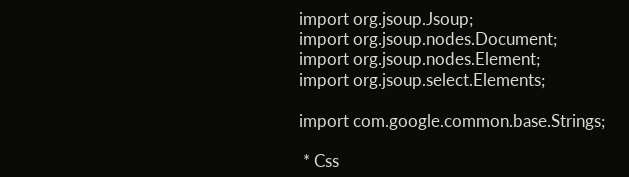import org.jsoup.Jsoup;
import org.jsoup.nodes.Document;
import org.jsoup.nodes.Element;
import org.jsoup.select.Elements;

import com.google.common.base.Strings;

 * Css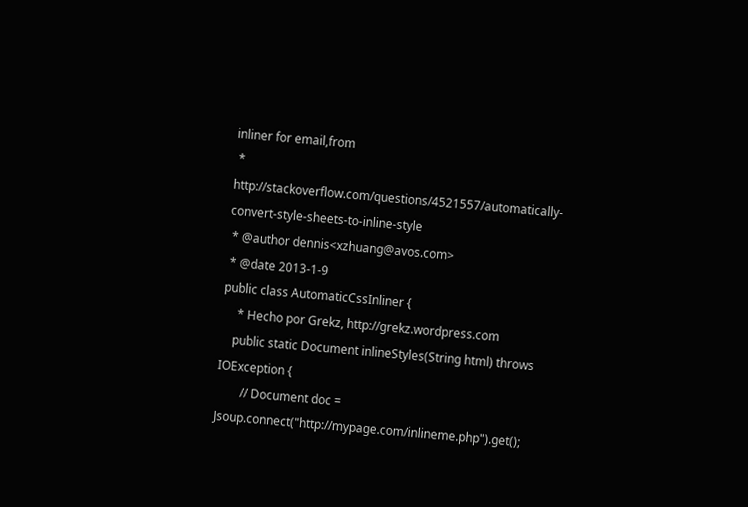inliner for email,from
 * http://stackoverflow.com/questions/4521557/automatically-convert-style-sheets-to-inline-style
 * @author dennis<xzhuang@avos.com>
 * @date 2013-1-9
public class AutomaticCssInliner {
     * Hecho por Grekz, http://grekz.wordpress.com
    public static Document inlineStyles(String html) throws IOException {
        // Document doc = Jsoup.connect("http://mypage.com/inlineme.php").get();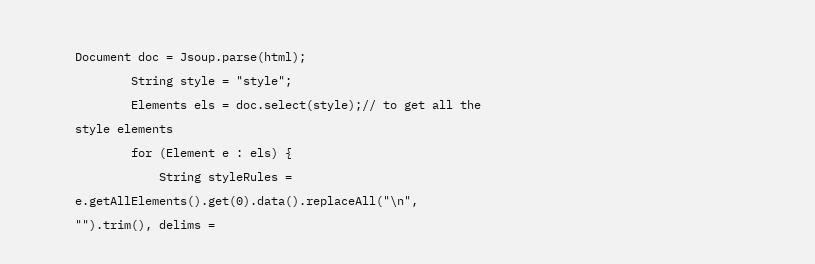Document doc = Jsoup.parse(html);
        String style = "style";
        Elements els = doc.select(style);// to get all the style elements
        for (Element e : els) {
            String styleRules = e.getAllElements().get(0).data().replaceAll("\n", "").trim(), delims =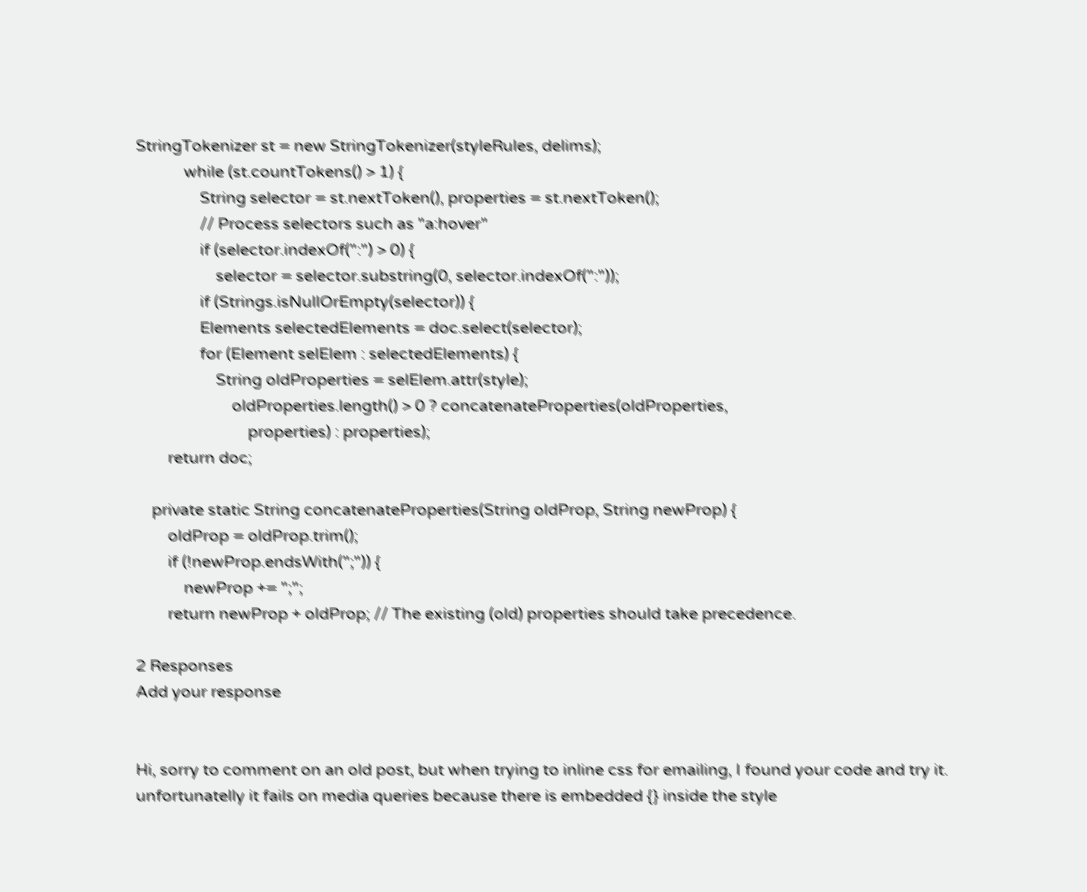StringTokenizer st = new StringTokenizer(styleRules, delims);
            while (st.countTokens() > 1) {
                String selector = st.nextToken(), properties = st.nextToken();
                // Process selectors such as "a:hover"
                if (selector.indexOf(":") > 0) {
                    selector = selector.substring(0, selector.indexOf(":"));
                if (Strings.isNullOrEmpty(selector)) {
                Elements selectedElements = doc.select(selector);
                for (Element selElem : selectedElements) {
                    String oldProperties = selElem.attr(style);
                        oldProperties.length() > 0 ? concatenateProperties(oldProperties,
                            properties) : properties);
        return doc;

    private static String concatenateProperties(String oldProp, String newProp) {
        oldProp = oldProp.trim();
        if (!newProp.endsWith(";")) {
            newProp += ";";
        return newProp + oldProp; // The existing (old) properties should take precedence.

2 Responses
Add your response


Hi, sorry to comment on an old post, but when trying to inline css for emailing, I found your code and try it. unfortunatelly it fails on media queries because there is embedded {} inside the style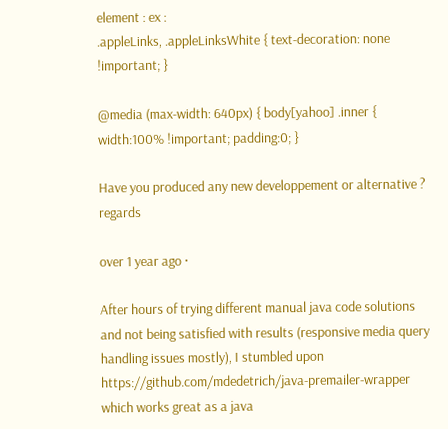element : ex :
.appleLinks, .appleLinksWhite { text-decoration: none !important; }

@media (max-width: 640px) { body[yahoo] .inner { width:100% !important; padding:0; }

Have you produced any new developpement or alternative ? regards

over 1 year ago ·

After hours of trying different manual java code solutions and not being satisfied with results (responsive media query handling issues mostly), I stumbled upon https://github.com/mdedetrich/java-premailer-wrapper which works great as a java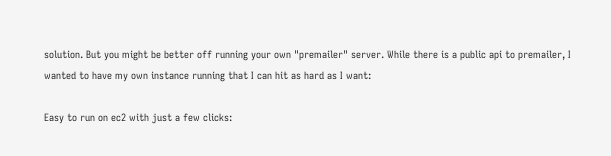solution. But you might be better off running your own "premailer" server. While there is a public api to premailer, I wanted to have my own instance running that I can hit as hard as I want:

Easy to run on ec2 with just a few clicks: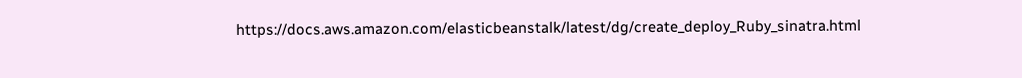https://docs.aws.amazon.com/elasticbeanstalk/latest/dg/create_deploy_Ruby_sinatra.html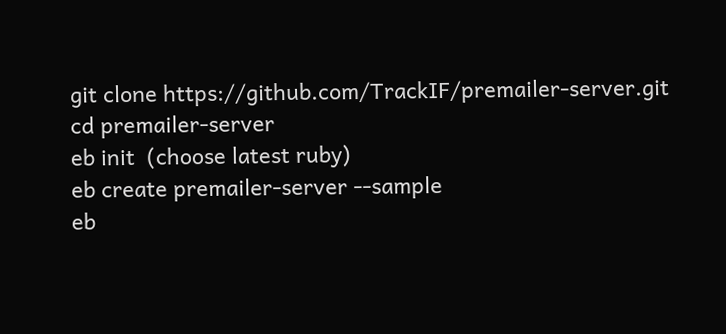git clone https://github.com/TrackIF/premailer-server.git
cd premailer-server
eb init  (choose latest ruby)
eb create premailer-server --sample
eb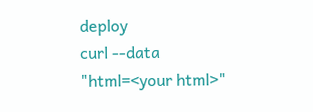deploy
curl --data "html=<your html>"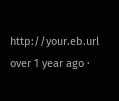http://your.eb.url
over 1 year ago ·